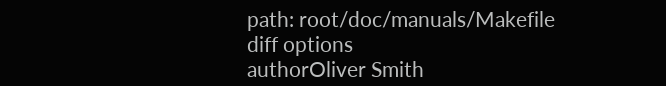path: root/doc/manuals/Makefile
diff options
authorOliver Smith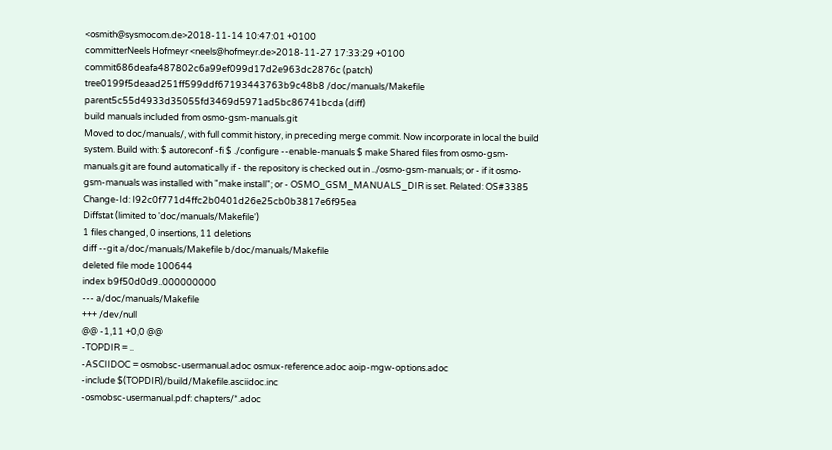<osmith@sysmocom.de>2018-11-14 10:47:01 +0100
committerNeels Hofmeyr <neels@hofmeyr.de>2018-11-27 17:33:29 +0100
commit686deafa487802c6a99ef099d17d2e963dc2876c (patch)
tree0199f5deaad251ff599ddf67193443763b9c48b8 /doc/manuals/Makefile
parent5c55d4933d35055fd3469d5971ad5bc86741bcda (diff)
build manuals included from osmo-gsm-manuals.git
Moved to doc/manuals/, with full commit history, in preceding merge commit. Now incorporate in local the build system. Build with: $ autoreconf -fi $ ./configure --enable-manuals $ make Shared files from osmo-gsm-manuals.git are found automatically if - the repository is checked out in ../osmo-gsm-manuals; or - if it osmo-gsm-manuals was installed with "make install"; or - OSMO_GSM_MANUALS_DIR is set. Related: OS#3385 Change-Id: I92c0f771d4ffc2b0401d26e25cb0b3817e6f95ea
Diffstat (limited to 'doc/manuals/Makefile')
1 files changed, 0 insertions, 11 deletions
diff --git a/doc/manuals/Makefile b/doc/manuals/Makefile
deleted file mode 100644
index b9f50d0d9..000000000
--- a/doc/manuals/Makefile
+++ /dev/null
@@ -1,11 +0,0 @@
-TOPDIR = ..
-ASCIIDOC = osmobsc-usermanual.adoc osmux-reference.adoc aoip-mgw-options.adoc
-include $(TOPDIR)/build/Makefile.asciidoc.inc
-osmobsc-usermanual.pdf: chapters/*.adoc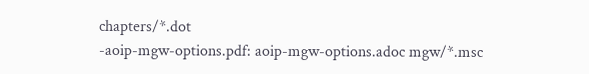chapters/*.dot
-aoip-mgw-options.pdf: aoip-mgw-options.adoc mgw/*.msc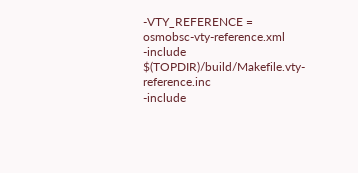-VTY_REFERENCE = osmobsc-vty-reference.xml
-include $(TOPDIR)/build/Makefile.vty-reference.inc
-include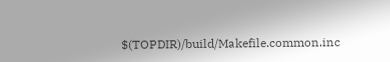$(TOPDIR)/build/Makefile.common.inc